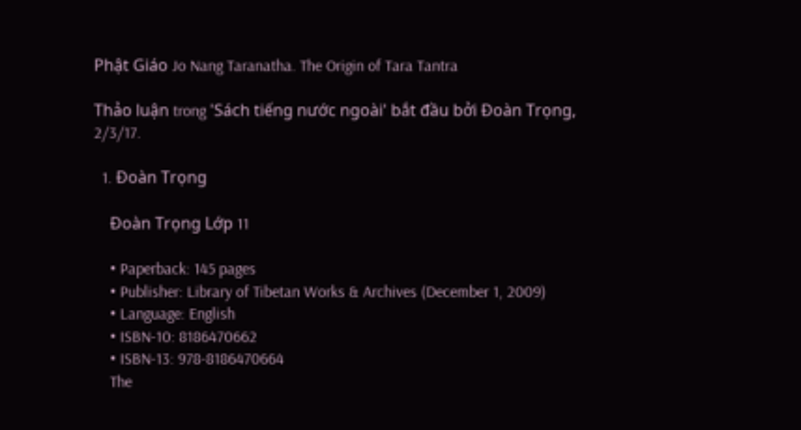Phật Giáo Jo Nang Taranatha. The Origin of Tara Tantra

Thảo luận trong 'Sách tiếng nước ngoài' bắt đầu bởi Đoàn Trọng, 2/3/17.

  1. Đoàn Trọng

    Đoàn Trọng Lớp 11

    • Paperback: 145 pages
    • Publisher: Library of Tibetan Works & Archives (December 1, 2009)
    • Language: English
    • ISBN-10: 8186470662
    • ISBN-13: 978-8186470664
    The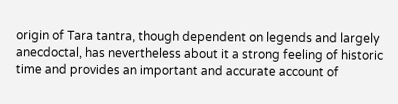origin of Tara tantra, though dependent on legends and largely anecdoctal, has nevertheless about it a strong feeling of historic time and provides an important and accurate account of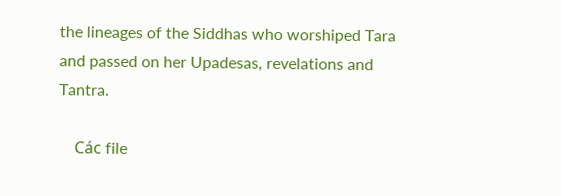the lineages of the Siddhas who worshiped Tara and passed on her Upadesas, revelations and Tantra.

    Các file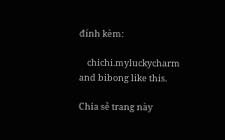đính kèm:

    chichi.myluckycharm and bibong like this.

Chia sẻ trang này